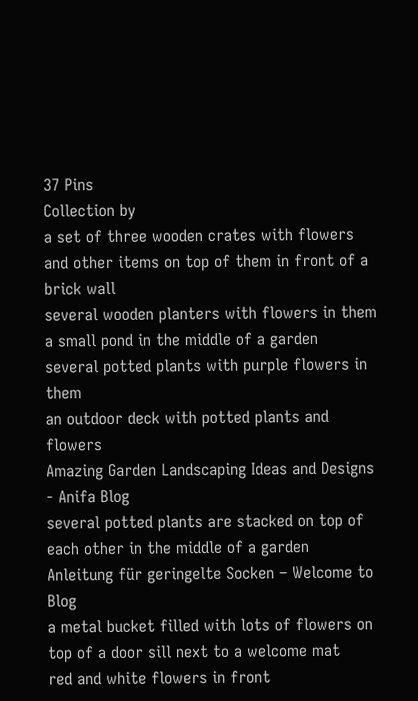37 Pins
Collection by
a set of three wooden crates with flowers and other items on top of them in front of a brick wall
several wooden planters with flowers in them
a small pond in the middle of a garden
several potted plants with purple flowers in them
an outdoor deck with potted plants and flowers
Amazing Garden Landscaping Ideas and Designs - Anifa Blog
several potted plants are stacked on top of each other in the middle of a garden
Anleitung für geringelte Socken – Welcome to Blog
a metal bucket filled with lots of flowers on top of a door sill next to a welcome mat
red and white flowers in front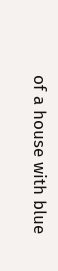of a house with blue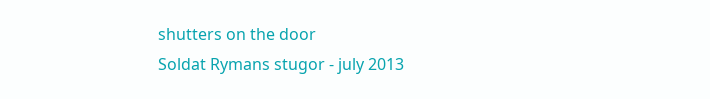shutters on the door
Soldat Rymans stugor - july 2013